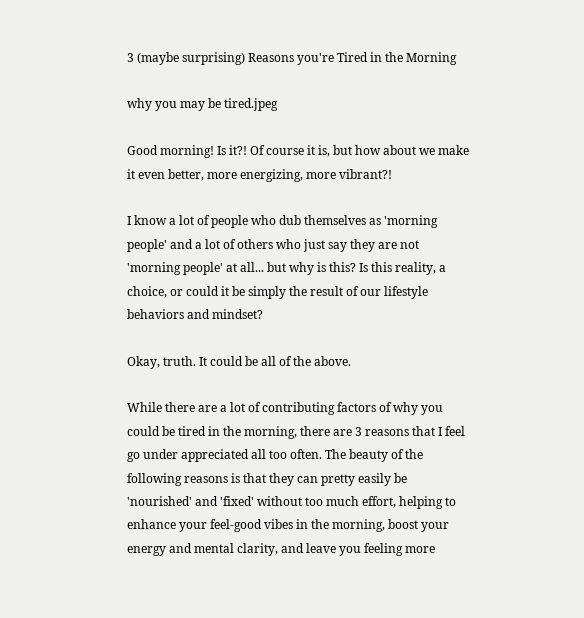3 (maybe surprising) Reasons you're Tired in the Morning

why you may be tired.jpeg

Good morning! Is it?! Of course it is, but how about we make it even better, more energizing, more vibrant?!

I know a lot of people who dub themselves as 'morning people' and a lot of others who just say they are not 'morning people' at all... but why is this? Is this reality, a choice, or could it be simply the result of our lifestyle behaviors and mindset?

Okay, truth. It could be all of the above.

While there are a lot of contributing factors of why you could be tired in the morning, there are 3 reasons that I feel go under appreciated all too often. The beauty of the following reasons is that they can pretty easily be 'nourished' and 'fixed' without too much effort, helping to enhance your feel-good vibes in the morning, boost your energy and mental clarity, and leave you feeling more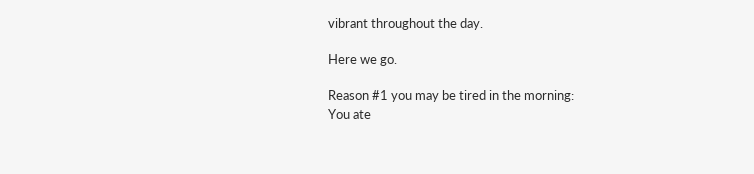vibrant throughout the day.

Here we go.

Reason #1 you may be tired in the morning:
You ate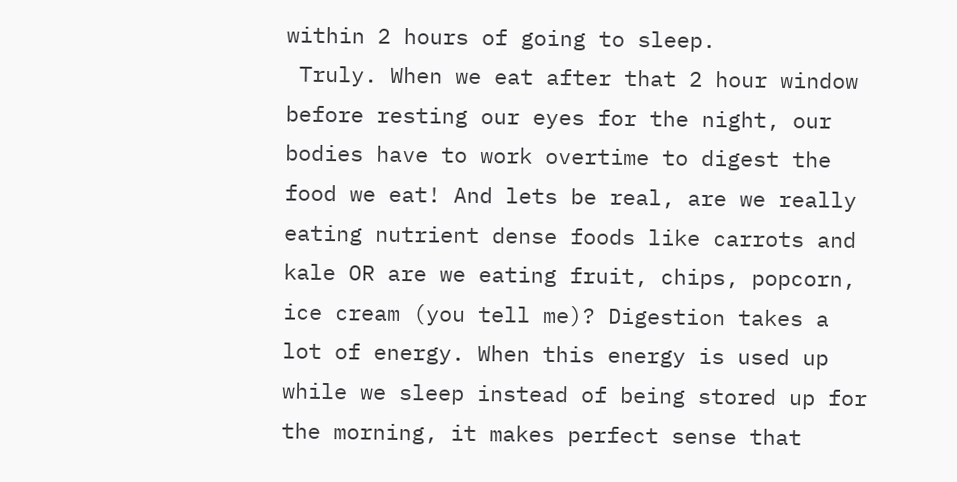within 2 hours of going to sleep.
 Truly. When we eat after that 2 hour window before resting our eyes for the night, our bodies have to work overtime to digest the food we eat! And lets be real, are we really eating nutrient dense foods like carrots and kale OR are we eating fruit, chips, popcorn, ice cream (you tell me)? Digestion takes a lot of energy. When this energy is used up while we sleep instead of being stored up for the morning, it makes perfect sense that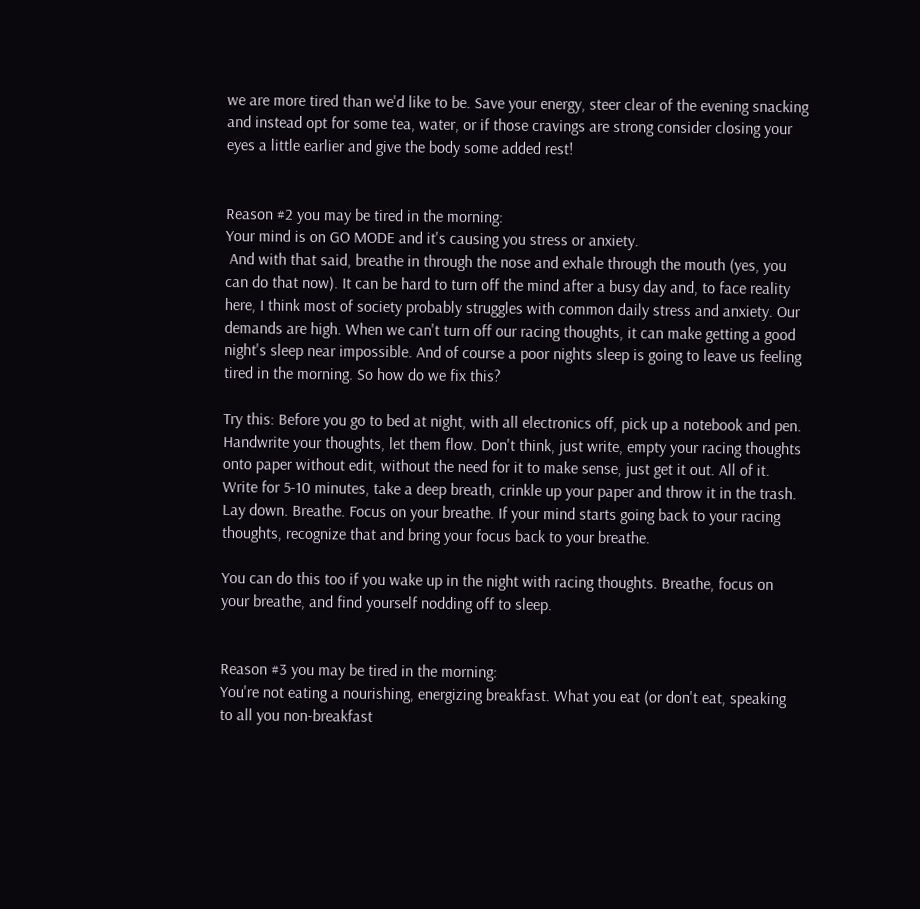we are more tired than we'd like to be. Save your energy, steer clear of the evening snacking and instead opt for some tea, water, or if those cravings are strong consider closing your eyes a little earlier and give the body some added rest!


Reason #2 you may be tired in the morning:
Your mind is on GO MODE and it's causing you stress or anxiety.
 And with that said, breathe in through the nose and exhale through the mouth (yes, you can do that now). It can be hard to turn off the mind after a busy day and, to face reality here, I think most of society probably struggles with common daily stress and anxiety. Our demands are high. When we can't turn off our racing thoughts, it can make getting a good night's sleep near impossible. And of course a poor nights sleep is going to leave us feeling tired in the morning. So how do we fix this?

Try this: Before you go to bed at night, with all electronics off, pick up a notebook and pen. Handwrite your thoughts, let them flow. Don't think, just write, empty your racing thoughts onto paper without edit, without the need for it to make sense, just get it out. All of it. Write for 5-10 minutes, take a deep breath, crinkle up your paper and throw it in the trash. Lay down. Breathe. Focus on your breathe. If your mind starts going back to your racing thoughts, recognize that and bring your focus back to your breathe.

You can do this too if you wake up in the night with racing thoughts. Breathe, focus on your breathe, and find yourself nodding off to sleep.


Reason #3 you may be tired in the morning:
You're not eating a nourishing, energizing breakfast. What you eat (or don't eat, speaking to all you non-breakfast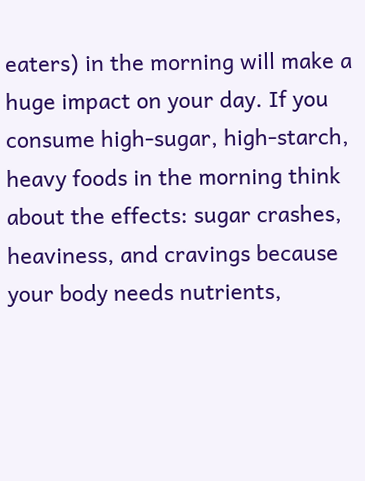eaters) in the morning will make a huge impact on your day. If you consume high-sugar, high-starch, heavy foods in the morning think about the effects: sugar crashes, heaviness, and cravings because your body needs nutrients,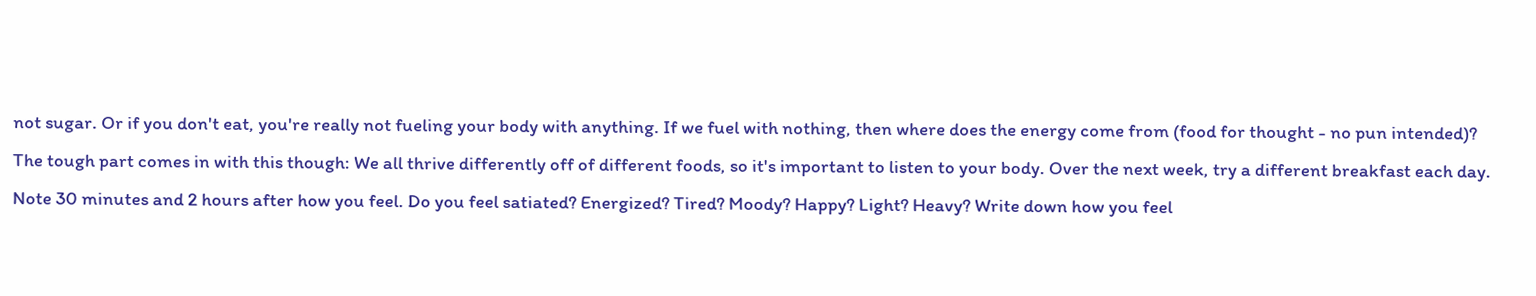not sugar. Or if you don't eat, you're really not fueling your body with anything. If we fuel with nothing, then where does the energy come from (food for thought - no pun intended)?
The tough part comes in with this though: We all thrive differently off of different foods, so it's important to listen to your body. Over the next week, try a different breakfast each day. Note 30 minutes and 2 hours after how you feel. Do you feel satiated? Energized? Tired? Moody? Happy? Light? Heavy? Write down how you feel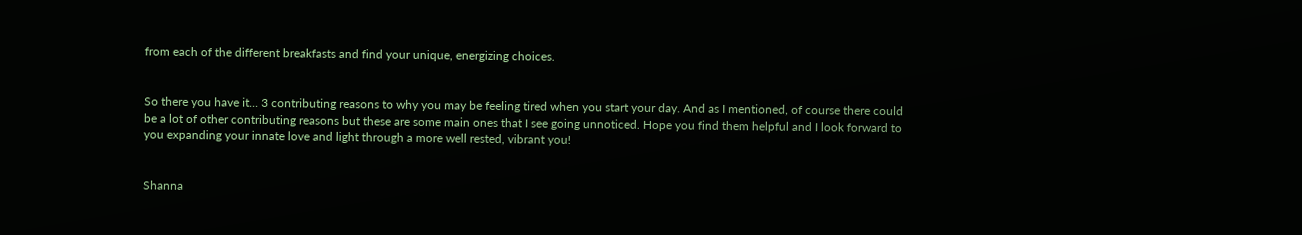from each of the different breakfasts and find your unique, energizing choices.


So there you have it... 3 contributing reasons to why you may be feeling tired when you start your day. And as I mentioned, of course there could be a lot of other contributing reasons but these are some main ones that I see going unnoticed. Hope you find them helpful and I look forward to you expanding your innate love and light through a more well rested, vibrant you!


Shanna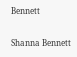Bennett

Shanna Bennett